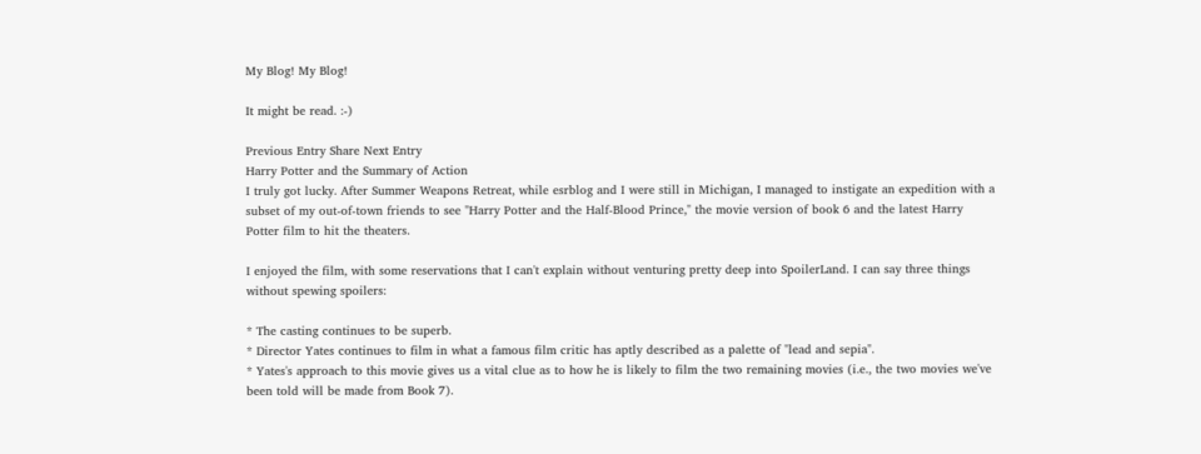My Blog! My Blog!

It might be read. :-)

Previous Entry Share Next Entry
Harry Potter and the Summary of Action
I truly got lucky. After Summer Weapons Retreat, while esrblog and I were still in Michigan, I managed to instigate an expedition with a subset of my out-of-town friends to see "Harry Potter and the Half-Blood Prince," the movie version of book 6 and the latest Harry Potter film to hit the theaters.

I enjoyed the film, with some reservations that I can't explain without venturing pretty deep into SpoilerLand. I can say three things without spewing spoilers:

* The casting continues to be superb.
* Director Yates continues to film in what a famous film critic has aptly described as a palette of "lead and sepia".
* Yates's approach to this movie gives us a vital clue as to how he is likely to film the two remaining movies (i.e., the two movies we've been told will be made from Book 7).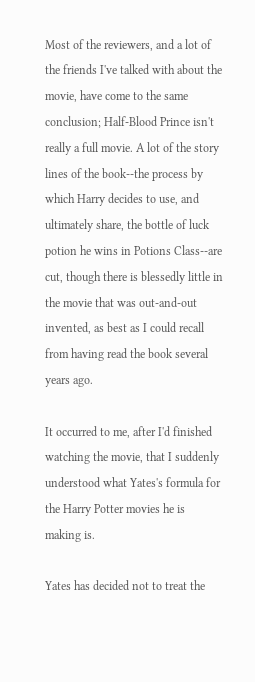Most of the reviewers, and a lot of the friends I've talked with about the movie, have come to the same conclusion; Half-Blood Prince isn't really a full movie. A lot of the story lines of the book--the process by which Harry decides to use, and ultimately share, the bottle of luck potion he wins in Potions Class--are cut, though there is blessedly little in the movie that was out-and-out invented, as best as I could recall from having read the book several years ago.

It occurred to me, after I'd finished watching the movie, that I suddenly understood what Yates's formula for the Harry Potter movies he is making is.

Yates has decided not to treat the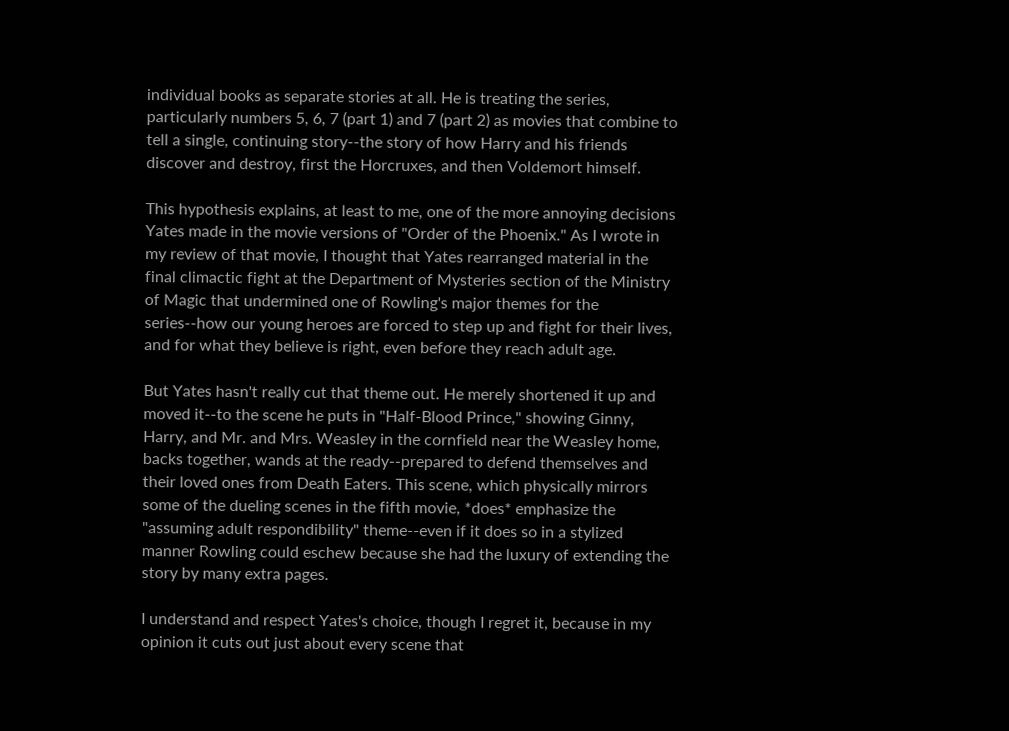individual books as separate stories at all. He is treating the series, particularly numbers 5, 6, 7 (part 1) and 7 (part 2) as movies that combine to tell a single, continuing story--the story of how Harry and his friends discover and destroy, first the Horcruxes, and then Voldemort himself.

This hypothesis explains, at least to me, one of the more annoying decisions Yates made in the movie versions of "Order of the Phoenix." As I wrote in my review of that movie, I thought that Yates rearranged material in the final climactic fight at the Department of Mysteries section of the Ministry of Magic that undermined one of Rowling's major themes for the series--how our young heroes are forced to step up and fight for their lives, and for what they believe is right, even before they reach adult age.

But Yates hasn't really cut that theme out. He merely shortened it up and moved it--to the scene he puts in "Half-Blood Prince," showing Ginny, Harry, and Mr. and Mrs. Weasley in the cornfield near the Weasley home, backs together, wands at the ready--prepared to defend themselves and their loved ones from Death Eaters. This scene, which physically mirrors some of the dueling scenes in the fifth movie, *does* emphasize the "assuming adult respondibility" theme--even if it does so in a stylized manner Rowling could eschew because she had the luxury of extending the story by many extra pages.

I understand and respect Yates's choice, though I regret it, because in my opinion it cuts out just about every scene that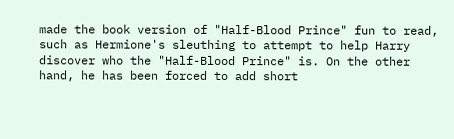made the book version of "Half-Blood Prince" fun to read, such as Hermione's sleuthing to attempt to help Harry discover who the "Half-Blood Prince" is. On the other hand, he has been forced to add short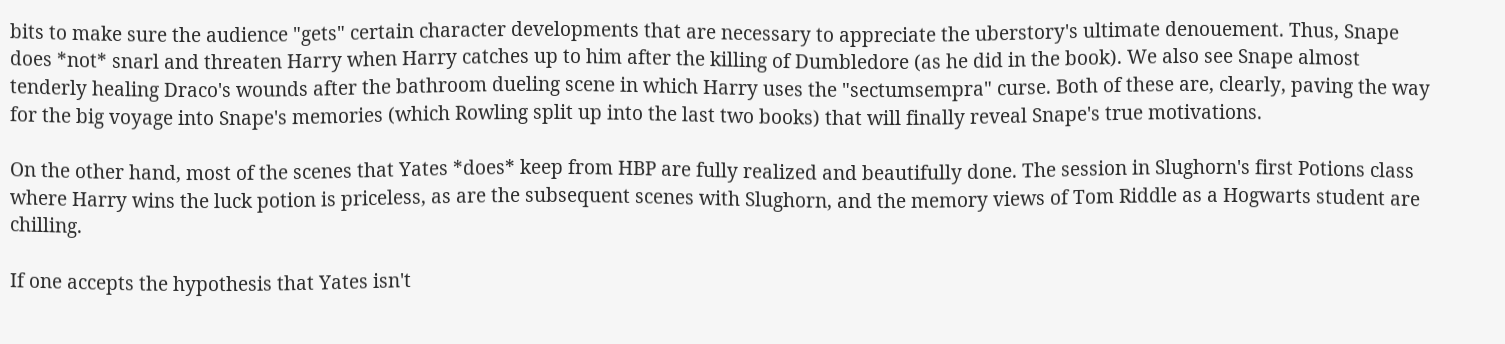bits to make sure the audience "gets" certain character developments that are necessary to appreciate the uberstory's ultimate denouement. Thus, Snape does *not* snarl and threaten Harry when Harry catches up to him after the killing of Dumbledore (as he did in the book). We also see Snape almost tenderly healing Draco's wounds after the bathroom dueling scene in which Harry uses the "sectumsempra" curse. Both of these are, clearly, paving the way for the big voyage into Snape's memories (which Rowling split up into the last two books) that will finally reveal Snape's true motivations.

On the other hand, most of the scenes that Yates *does* keep from HBP are fully realized and beautifully done. The session in Slughorn's first Potions class where Harry wins the luck potion is priceless, as are the subsequent scenes with Slughorn, and the memory views of Tom Riddle as a Hogwarts student are chilling.

If one accepts the hypothesis that Yates isn't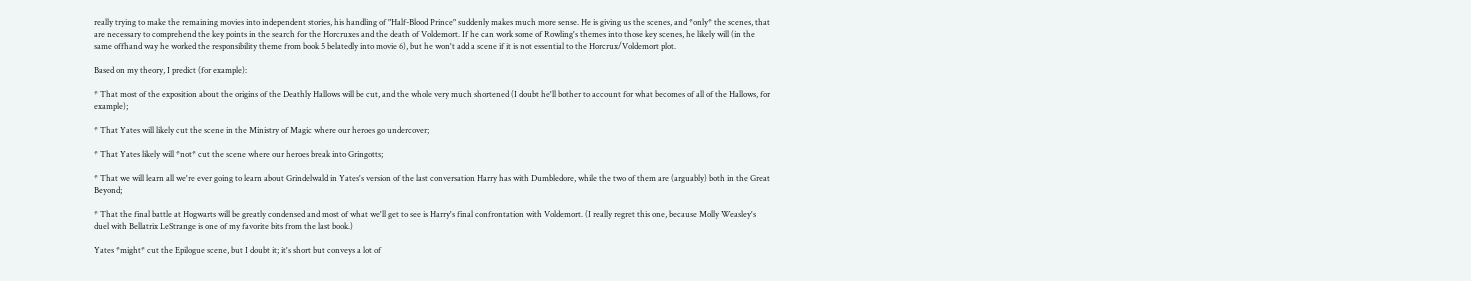really trying to make the remaining movies into independent stories, his handling of "Half-Blood Prince" suddenly makes much more sense. He is giving us the scenes, and *only* the scenes, that are necessary to comprehend the key points in the search for the Horcruxes and the death of Voldemort. If he can work some of Rowling's themes into those key scenes, he likely will (in the same offhand way he worked the responsibility theme from book 5 belatedly into movie 6), but he won't add a scene if it is not essential to the Horcrux/Voldemort plot.

Based on my theory, I predict (for example):

* That most of the exposition about the origins of the Deathly Hallows will be cut, and the whole very much shortened (I doubt he'll bother to account for what becomes of all of the Hallows, for example);

* That Yates will likely cut the scene in the Ministry of Magic where our heroes go undercover;

* That Yates likely will *not* cut the scene where our heroes break into Gringotts;

* That we will learn all we're ever going to learn about Grindelwald in Yates's version of the last conversation Harry has with Dumbledore, while the two of them are (arguably) both in the Great Beyond;

* That the final battle at Hogwarts will be greatly condensed and most of what we'll get to see is Harry's final confrontation with Voldemort. (I really regret this one, because Molly Weasley's duel with Bellatrix LeStrange is one of my favorite bits from the last book.)

Yates *might* cut the Epilogue scene, but I doubt it; it's short but conveys a lot of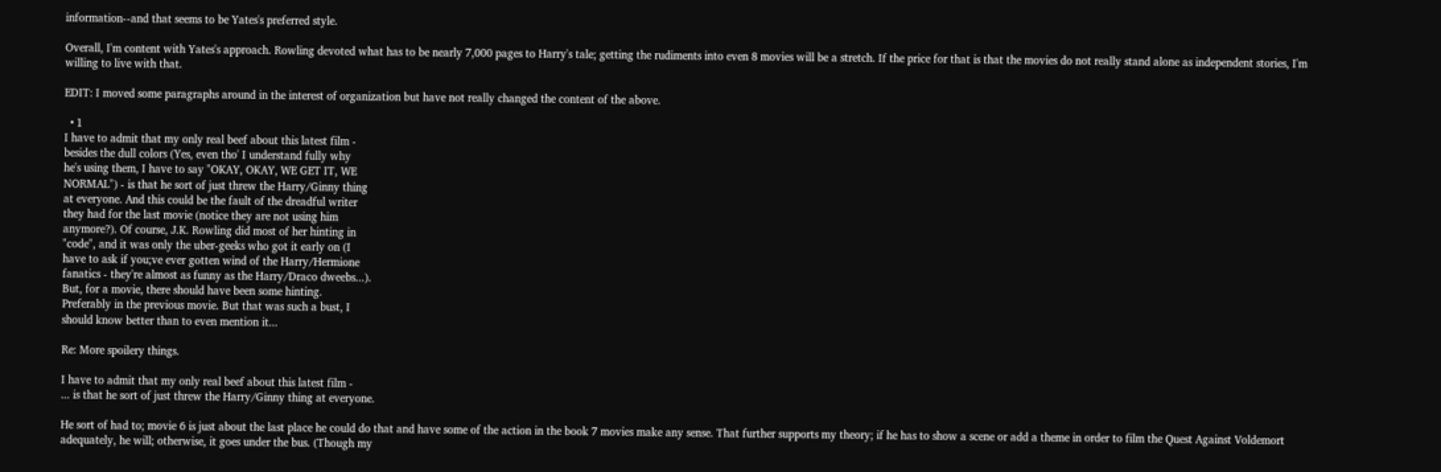information--and that seems to be Yates's preferred style.

Overall, I'm content with Yates's approach. Rowling devoted what has to be nearly 7,000 pages to Harry's tale; getting the rudiments into even 8 movies will be a stretch. If the price for that is that the movies do not really stand alone as independent stories, I'm willing to live with that.

EDIT: I moved some paragraphs around in the interest of organization but have not really changed the content of the above.

  • 1
I have to admit that my only real beef about this latest film -
besides the dull colors (Yes, even tho' I understand fully why
he's using them, I have to say "OKAY, OKAY, WE GET IT, WE
NORMAL") - is that he sort of just threw the Harry/Ginny thing
at everyone. And this could be the fault of the dreadful writer
they had for the last movie (notice they are not using him
anymore?). Of course, J.K. Rowling did most of her hinting in
"code", and it was only the uber-geeks who got it early on (I
have to ask if you;ve ever gotten wind of the Harry/Hermione
fanatics - they're almost as funny as the Harry/Draco dweebs...).
But, for a movie, there should have been some hinting.
Preferably in the previous movie. But that was such a bust, I
should know better than to even mention it...

Re: More spoilery things.

I have to admit that my only real beef about this latest film -
... is that he sort of just threw the Harry/Ginny thing at everyone.

He sort of had to; movie 6 is just about the last place he could do that and have some of the action in the book 7 movies make any sense. That further supports my theory; if he has to show a scene or add a theme in order to film the Quest Against Voldemort adequately, he will; otherwise, it goes under the bus. (Though my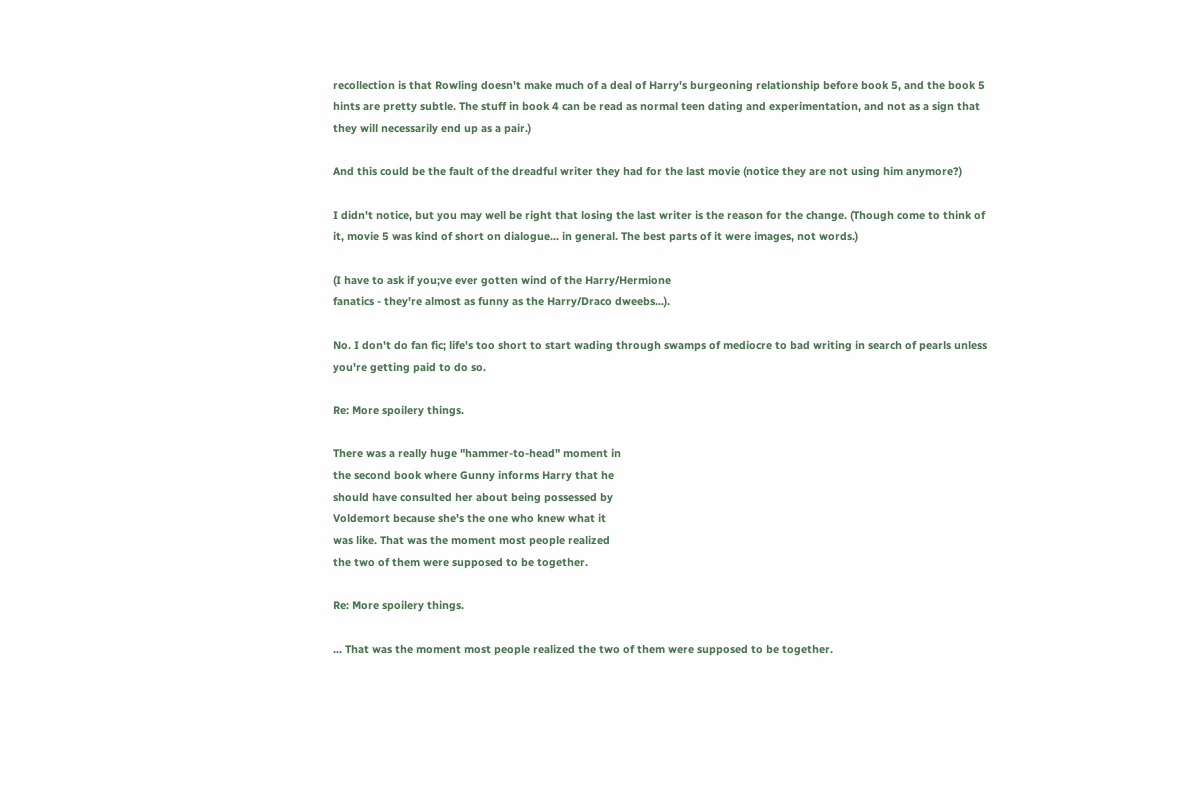recollection is that Rowling doesn't make much of a deal of Harry's burgeoning relationship before book 5, and the book 5 hints are pretty subtle. The stuff in book 4 can be read as normal teen dating and experimentation, and not as a sign that they will necessarily end up as a pair.)

And this could be the fault of the dreadful writer they had for the last movie (notice they are not using him anymore?)

I didn't notice, but you may well be right that losing the last writer is the reason for the change. (Though come to think of it, movie 5 was kind of short on dialogue... in general. The best parts of it were images, not words.)

(I have to ask if you;ve ever gotten wind of the Harry/Hermione
fanatics - they're almost as funny as the Harry/Draco dweebs...).

No. I don't do fan fic; life's too short to start wading through swamps of mediocre to bad writing in search of pearls unless you're getting paid to do so.

Re: More spoilery things.

There was a really huge "hammer-to-head" moment in
the second book where Gunny informs Harry that he
should have consulted her about being possessed by
Voldemort because she's the one who knew what it
was like. That was the moment most people realized
the two of them were supposed to be together.

Re: More spoilery things.

... That was the moment most people realized the two of them were supposed to be together.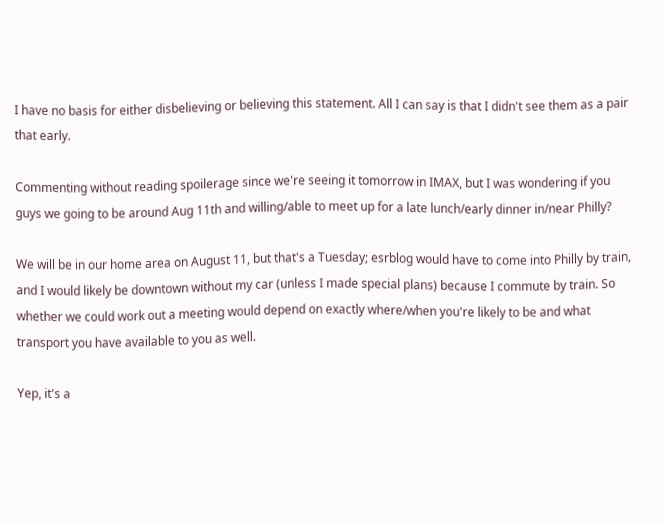I have no basis for either disbelieving or believing this statement. All I can say is that I didn't see them as a pair that early.

Commenting without reading spoilerage since we're seeing it tomorrow in IMAX, but I was wondering if you guys we going to be around Aug 11th and willing/able to meet up for a late lunch/early dinner in/near Philly?

We will be in our home area on August 11, but that's a Tuesday; esrblog would have to come into Philly by train, and I would likely be downtown without my car (unless I made special plans) because I commute by train. So whether we could work out a meeting would depend on exactly where/when you're likely to be and what transport you have available to you as well.

Yep, it's a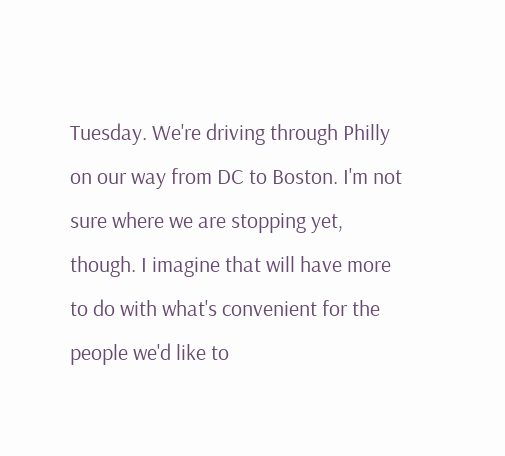Tuesday. We're driving through Philly on our way from DC to Boston. I'm not sure where we are stopping yet, though. I imagine that will have more to do with what's convenient for the people we'd like to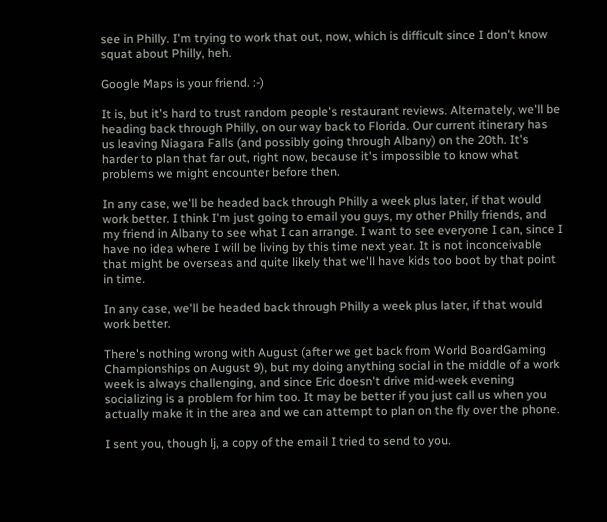see in Philly. I'm trying to work that out, now, which is difficult since I don't know squat about Philly, heh.

Google Maps is your friend. :-)

It is, but it's hard to trust random people's restaurant reviews. Alternately, we'll be heading back through Philly, on our way back to Florida. Our current itinerary has us leaving Niagara Falls (and possibly going through Albany) on the 20th. It's harder to plan that far out, right now, because it's impossible to know what problems we might encounter before then.

In any case, we'll be headed back through Philly a week plus later, if that would work better. I think I'm just going to email you guys, my other Philly friends, and my friend in Albany to see what I can arrange. I want to see everyone I can, since I have no idea where I will be living by this time next year. It is not inconceivable that might be overseas and quite likely that we'll have kids too boot by that point in time.

In any case, we'll be headed back through Philly a week plus later, if that would work better.

There's nothing wrong with August (after we get back from World BoardGaming Championships on August 9), but my doing anything social in the middle of a work week is always challenging, and since Eric doesn't drive mid-week evening socializing is a problem for him too. It may be better if you just call us when you actually make it in the area and we can attempt to plan on the fly over the phone.

I sent you, though lj, a copy of the email I tried to send to you.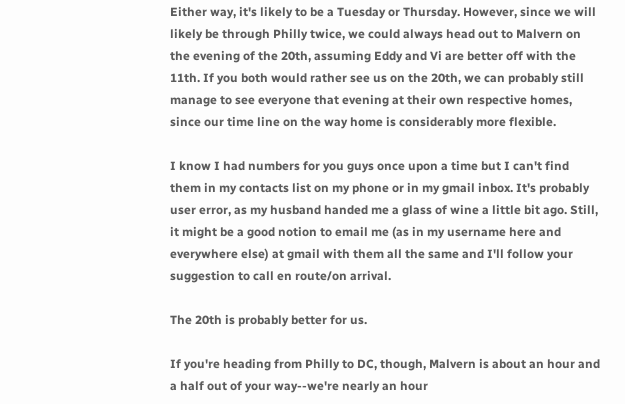Either way, it's likely to be a Tuesday or Thursday. However, since we will likely be through Philly twice, we could always head out to Malvern on the evening of the 20th, assuming Eddy and Vi are better off with the 11th. If you both would rather see us on the 20th, we can probably still manage to see everyone that evening at their own respective homes, since our time line on the way home is considerably more flexible.

I know I had numbers for you guys once upon a time but I can't find them in my contacts list on my phone or in my gmail inbox. It's probably user error, as my husband handed me a glass of wine a little bit ago. Still, it might be a good notion to email me (as in my username here and everywhere else) at gmail with them all the same and I'll follow your suggestion to call en route/on arrival.

The 20th is probably better for us.

If you're heading from Philly to DC, though, Malvern is about an hour and a half out of your way--we're nearly an hour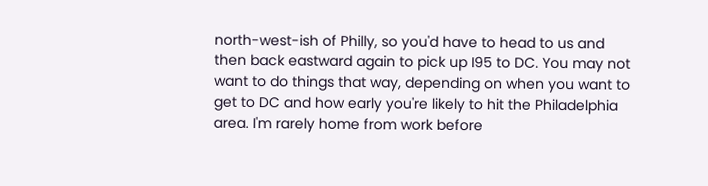north-west-ish of Philly, so you'd have to head to us and then back eastward again to pick up I95 to DC. You may not want to do things that way, depending on when you want to get to DC and how early you're likely to hit the Philadelphia area. I'm rarely home from work before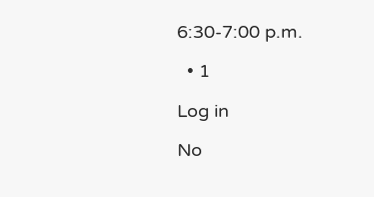6:30-7:00 p.m.

  • 1

Log in

No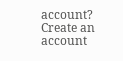account? Create an account